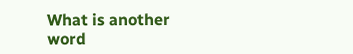What is another word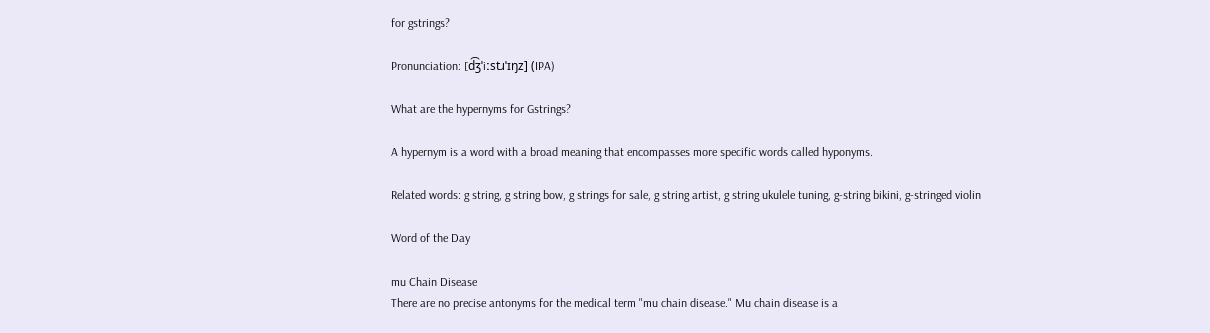for gstrings?

Pronunciation: [d͡ʒˈiːstɹˈɪŋz] (IPA)

What are the hypernyms for Gstrings?

A hypernym is a word with a broad meaning that encompasses more specific words called hyponyms.

Related words: g string, g string bow, g strings for sale, g string artist, g string ukulele tuning, g-string bikini, g-stringed violin

Word of the Day

mu Chain Disease
There are no precise antonyms for the medical term "mu chain disease." Mu chain disease is a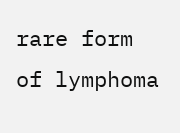rare form of lymphoma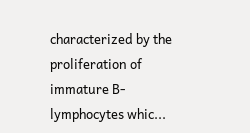characterized by the proliferation of immature B-lymphocytes whic...